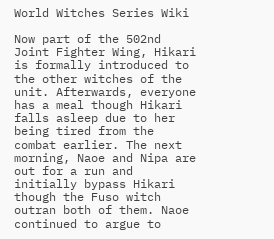World Witches Series Wiki

Now part of the 502nd Joint Fighter Wing, Hikari is formally introduced to the other witches of the unit. Afterwards, everyone has a meal though Hikari falls asleep due to her being tired from the combat earlier. The next morning, Naoe and Nipa are out for a run and initially bypass Hikari though the Fuso witch outran both of them. Naoe continued to argue to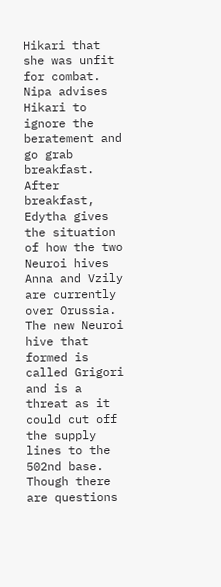Hikari that she was unfit for combat. Nipa advises Hikari to ignore the beratement and go grab breakfast. After breakfast, Edytha gives the situation of how the two Neuroi hives Anna and Vzily are currently over Orussia. The new Neuroi hive that formed is called Grigori and is a threat as it could cut off the supply lines to the 502nd base. Though there are questions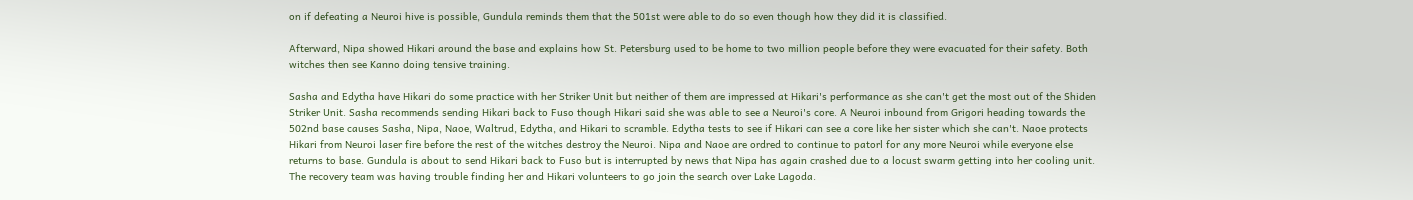on if defeating a Neuroi hive is possible, Gundula reminds them that the 501st were able to do so even though how they did it is classified.

Afterward, Nipa showed Hikari around the base and explains how St. Petersburg used to be home to two million people before they were evacuated for their safety. Both witches then see Kanno doing tensive training.

Sasha and Edytha have Hikari do some practice with her Striker Unit but neither of them are impressed at Hikari's performance as she can't get the most out of the Shiden Striker Unit. Sasha recommends sending Hikari back to Fuso though Hikari said she was able to see a Neuroi's core. A Neuroi inbound from Grigori heading towards the 502nd base causes Sasha, Nipa, Naoe, Waltrud, Edytha, and Hikari to scramble. Edytha tests to see if Hikari can see a core like her sister which she can't. Naoe protects Hikari from Neuroi laser fire before the rest of the witches destroy the Neuroi. Nipa and Naoe are ordred to continue to patorl for any more Neuroi while everyone else returns to base. Gundula is about to send Hikari back to Fuso but is interrupted by news that Nipa has again crashed due to a locust swarm getting into her cooling unit. The recovery team was having trouble finding her and Hikari volunteers to go join the search over Lake Lagoda.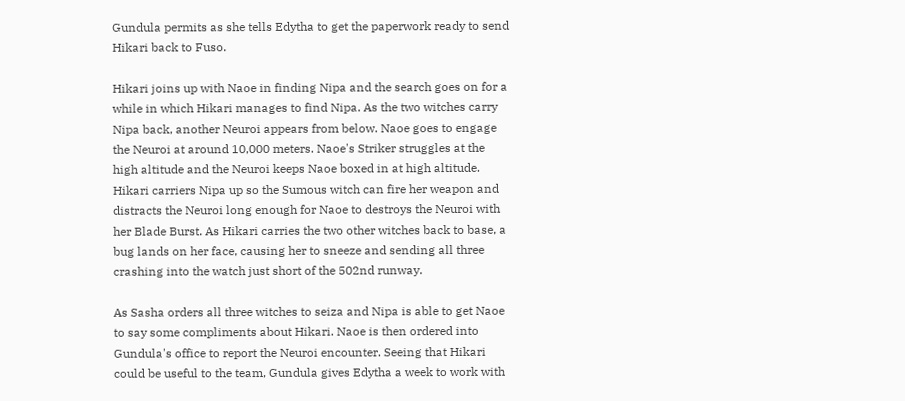Gundula permits as she tells Edytha to get the paperwork ready to send Hikari back to Fuso.

Hikari joins up with Naoe in finding Nipa and the search goes on for a while in which Hikari manages to find Nipa. As the two witches carry Nipa back, another Neuroi appears from below. Naoe goes to engage the Neuroi at around 10,000 meters. Naoe's Striker struggles at the high altitude and the Neuroi keeps Naoe boxed in at high altitude. Hikari carriers Nipa up so the Sumous witch can fire her weapon and distracts the Neuroi long enough for Naoe to destroys the Neuroi with her Blade Burst. As Hikari carries the two other witches back to base, a bug lands on her face, causing her to sneeze and sending all three crashing into the watch just short of the 502nd runway.

As Sasha orders all three witches to seiza and Nipa is able to get Naoe to say some compliments about Hikari. Naoe is then ordered into Gundula's office to report the Neuroi encounter. Seeing that Hikari could be useful to the team, Gundula gives Edytha a week to work with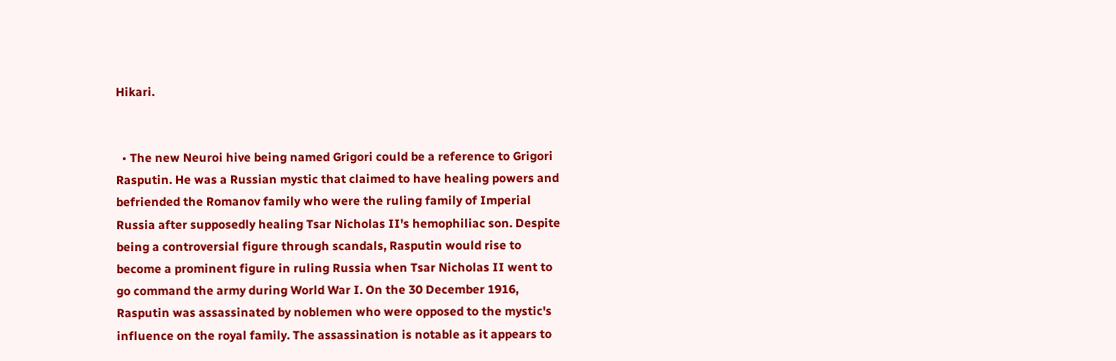Hikari.


  • The new Neuroi hive being named Grigori could be a reference to Grigori Rasputin. He was a Russian mystic that claimed to have healing powers and befriended the Romanov family who were the ruling family of Imperial Russia after supposedly healing Tsar Nicholas II's hemophiliac son. Despite being a controversial figure through scandals, Rasputin would rise to become a prominent figure in ruling Russia when Tsar Nicholas II went to go command the army during World War I. On the 30 December 1916, Rasputin was assassinated by noblemen who were opposed to the mystic's influence on the royal family. The assassination is notable as it appears to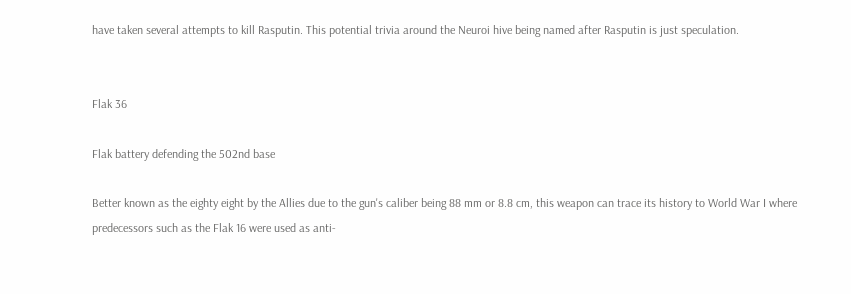have taken several attempts to kill Rasputin. This potential trivia around the Neuroi hive being named after Rasputin is just speculation.


Flak 36

Flak battery defending the 502nd base

Better known as the eighty eight by the Allies due to the gun's caliber being 88 mm or 8.8 cm, this weapon can trace its history to World War I where predecessors such as the Flak 16 were used as anti-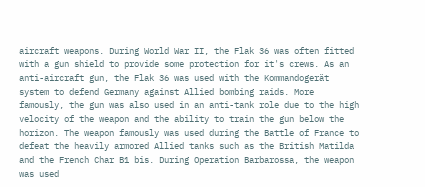aircraft weapons. During World War II, the Flak 36 was often fitted with a gun shield to provide some protection for it's crews. As an anti-aircraft gun, the Flak 36 was used with the Kommandogerät system to defend Germany against Allied bombing raids. More famously, the gun was also used in an anti-tank role due to the high velocity of the weapon and the ability to train the gun below the horizon. The weapon famously was used during the Battle of France to defeat the heavily armored Allied tanks such as the British Matilda and the French Char B1 bis. During Operation Barbarossa, the weapon was used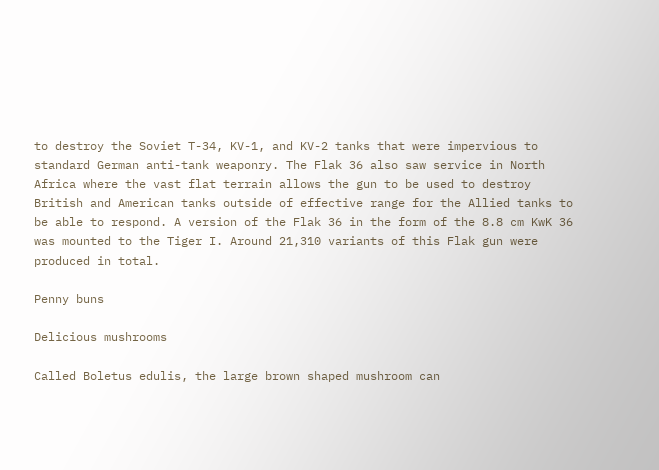to destroy the Soviet T-34, KV-1, and KV-2 tanks that were impervious to standard German anti-tank weaponry. The Flak 36 also saw service in North Africa where the vast flat terrain allows the gun to be used to destroy British and American tanks outside of effective range for the Allied tanks to be able to respond. A version of the Flak 36 in the form of the 8.8 cm KwK 36 was mounted to the Tiger I. Around 21,310 variants of this Flak gun were produced in total.

Penny buns

Delicious mushrooms

Called Boletus edulis, the large brown shaped mushroom can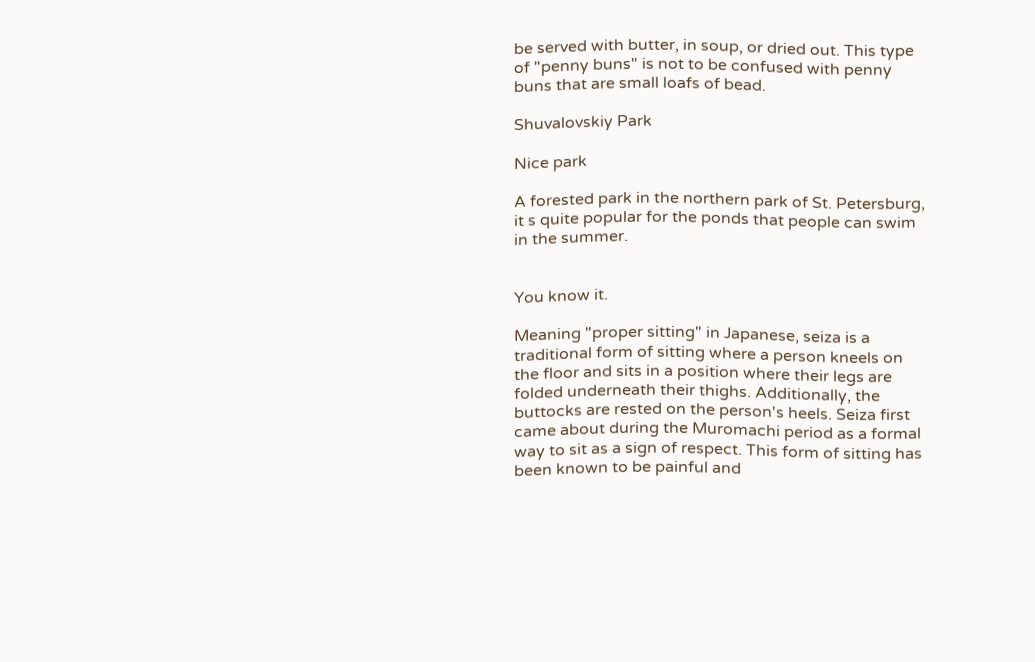be served with butter, in soup, or dried out. This type of "penny buns" is not to be confused with penny buns that are small loafs of bead.

Shuvalovskiy Park

Nice park

A forested park in the northern park of St. Petersburg, it s quite popular for the ponds that people can swim in the summer.


You know it.

Meaning "proper sitting" in Japanese, seiza is a traditional form of sitting where a person kneels on the floor and sits in a position where their legs are folded underneath their thighs. Additionally, the buttocks are rested on the person's heels. Seiza first came about during the Muromachi period as a formal way to sit as a sign of respect. This form of sitting has been known to be painful and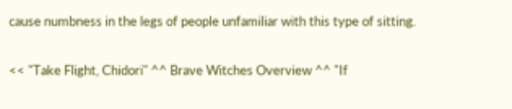cause numbness in the legs of people unfamiliar with this type of sitting.

<< "Take Flight, Chidori" ^^ Brave Witches Overview ^^ "If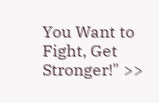You Want to Fight, Get Stronger!" >>